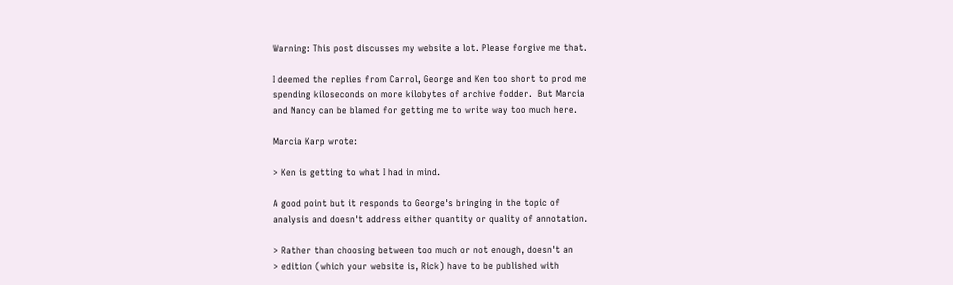Warning: This post discusses my website a lot. Please forgive me that.

I deemed the replies from Carrol, George and Ken too short to prod me
spending kiloseconds on more kilobytes of archive fodder.  But Marcia
and Nancy can be blamed for getting me to write way too much here.

Marcia Karp wrote:

> Ken is getting to what I had in mind.

A good point but it responds to George's bringing in the topic of
analysis and doesn't address either quantity or quality of annotation.

> Rather than choosing between too much or not enough, doesn't an
> edition (which your website is, Rick) have to be published with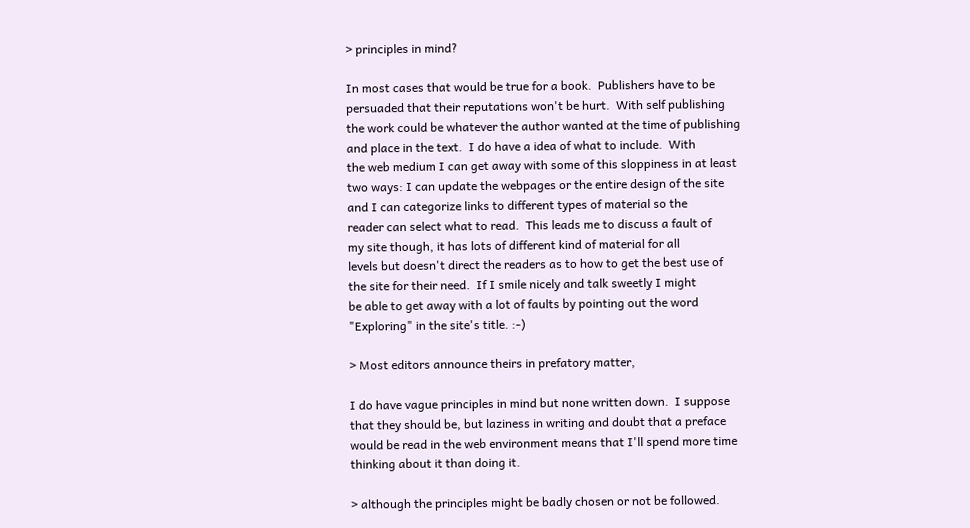> principles in mind?

In most cases that would be true for a book.  Publishers have to be
persuaded that their reputations won't be hurt.  With self publishing
the work could be whatever the author wanted at the time of publishing
and place in the text.  I do have a idea of what to include.  With
the web medium I can get away with some of this sloppiness in at least
two ways: I can update the webpages or the entire design of the site
and I can categorize links to different types of material so the
reader can select what to read.  This leads me to discuss a fault of
my site though, it has lots of different kind of material for all
levels but doesn't direct the readers as to how to get the best use of
the site for their need.  If I smile nicely and talk sweetly I might
be able to get away with a lot of faults by pointing out the word
"Exploring" in the site's title. :-)

> Most editors announce theirs in prefatory matter,

I do have vague principles in mind but none written down.  I suppose
that they should be, but laziness in writing and doubt that a preface
would be read in the web environment means that I'll spend more time
thinking about it than doing it.

> although the principles might be badly chosen or not be followed.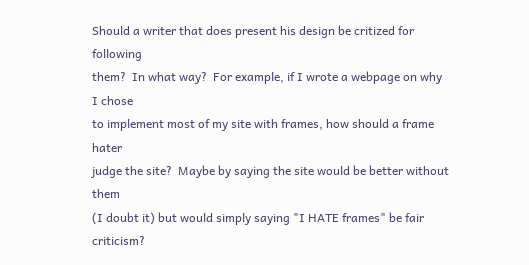Should a writer that does present his design be critized for following
them?  In what way?  For example, if I wrote a webpage on why I chose
to implement most of my site with frames, how should a frame hater
judge the site?  Maybe by saying the site would be better without them
(I doubt it) but would simply saying "I HATE frames" be fair criticism?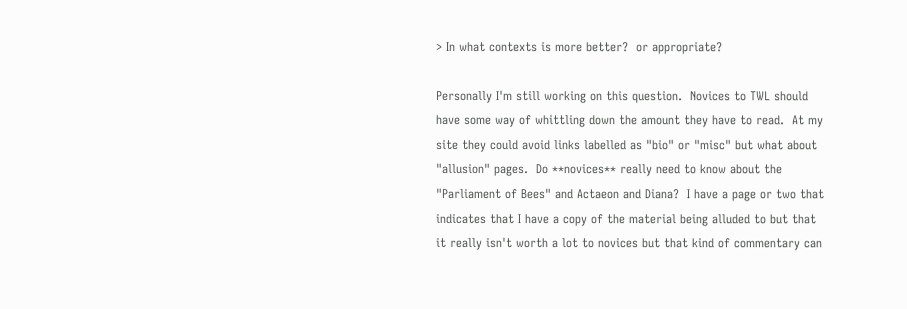> In what contexts is more better?  or appropriate?

Personally I'm still working on this question.  Novices to TWL should
have some way of whittling down the amount they have to read.  At my
site they could avoid links labelled as "bio" or "misc" but what about
"allusion" pages.  Do **novices** really need to know about the
"Parliament of Bees" and Actaeon and Diana?  I have a page or two that
indicates that I have a copy of the material being alluded to but that
it really isn't worth a lot to novices but that kind of commentary can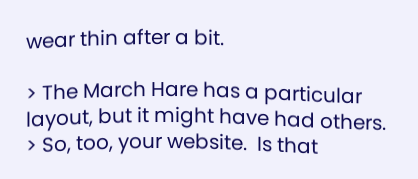wear thin after a bit.

> The March Hare has a particular layout, but it might have had others.
> So, too, your website.  Is that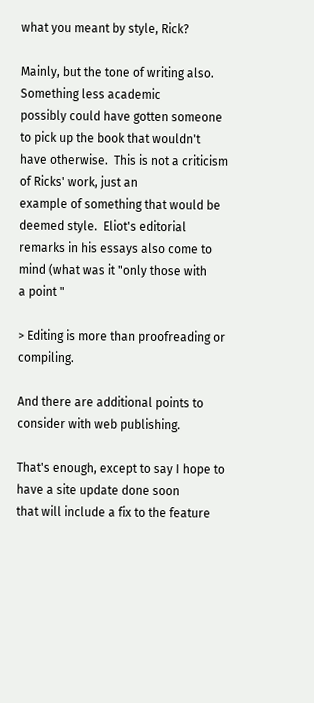what you meant by style, Rick?

Mainly, but the tone of writing also.  Something less academic
possibly could have gotten someone to pick up the book that wouldn't
have otherwise.  This is not a criticism of Ricks' work, just an
example of something that would be deemed style.  Eliot's editorial
remarks in his essays also come to mind (what was it "only those with
a point "

> Editing is more than proofreading or compiling.

And there are additional points to consider with web publishing.

That's enough, except to say I hope to have a site update done soon
that will include a fix to the feature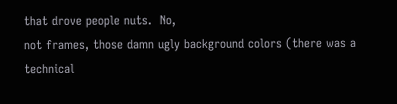that drove people nuts.  No,
not frames, those damn ugly background colors (there was a technical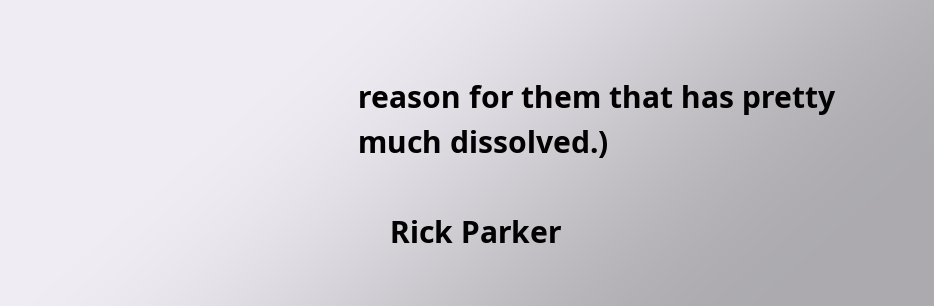reason for them that has pretty much dissolved.)

    Rick Parker